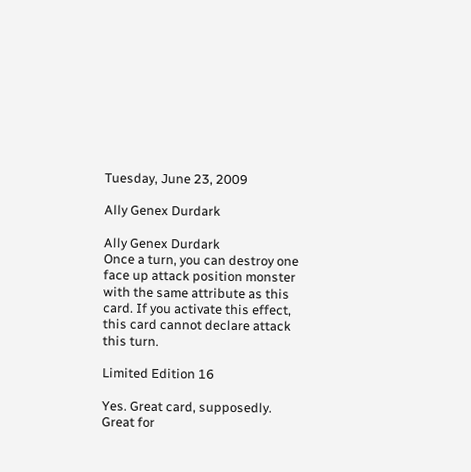Tuesday, June 23, 2009

Ally Genex Durdark

Ally Genex Durdark
Once a turn, you can destroy one face up attack position monster with the same attribute as this card. If you activate this effect, this card cannot declare attack this turn.

Limited Edition 16

Yes. Great card, supposedly.
Great for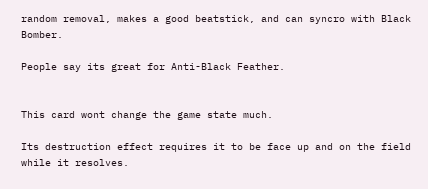random removal, makes a good beatstick, and can syncro with Black Bomber.

People say its great for Anti-Black Feather.


This card wont change the game state much.

Its destruction effect requires it to be face up and on the field while it resolves.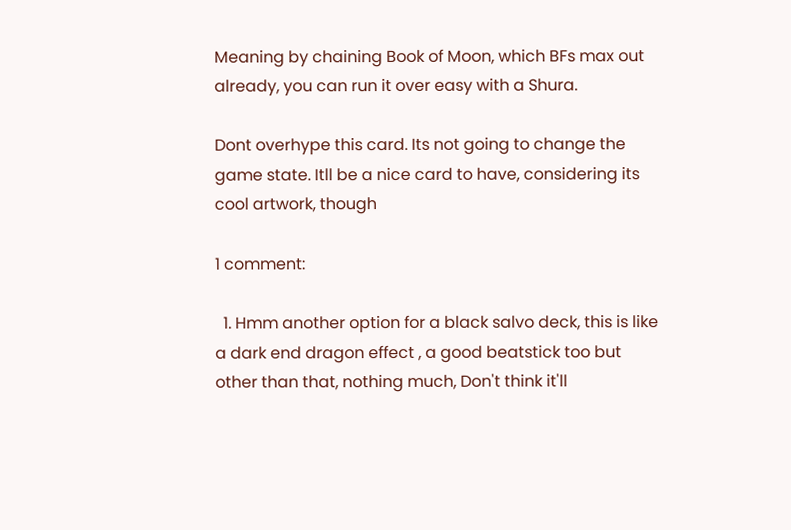Meaning by chaining Book of Moon, which BFs max out already, you can run it over easy with a Shura.

Dont overhype this card. Its not going to change the game state. Itll be a nice card to have, considering its cool artwork, though

1 comment:

  1. Hmm another option for a black salvo deck, this is like a dark end dragon effect , a good beatstick too but other than that, nothing much, Don't think it'll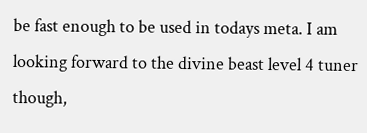be fast enough to be used in todays meta. I am looking forward to the divine beast level 4 tuner though,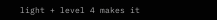light + level 4 makes it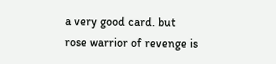a very good card. but rose warrior of revenge is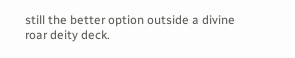still the better option outside a divine roar deity deck.